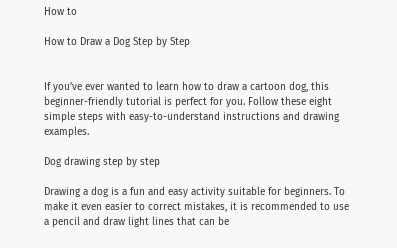How to

How to Draw a Dog Step by Step


If you’ve ever wanted to learn how to draw a cartoon dog, this beginner-friendly tutorial is perfect for you. Follow these eight simple steps with easy-to-understand instructions and drawing examples.

Dog drawing step by step

Drawing a dog is a fun and easy activity suitable for beginners. To make it even easier to correct mistakes, it is recommended to use a pencil and draw light lines that can be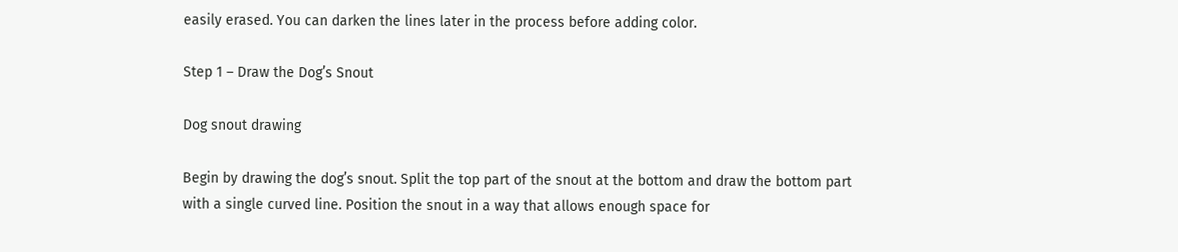easily erased. You can darken the lines later in the process before adding color.

Step 1 – Draw the Dog’s Snout

Dog snout drawing

Begin by drawing the dog’s snout. Split the top part of the snout at the bottom and draw the bottom part with a single curved line. Position the snout in a way that allows enough space for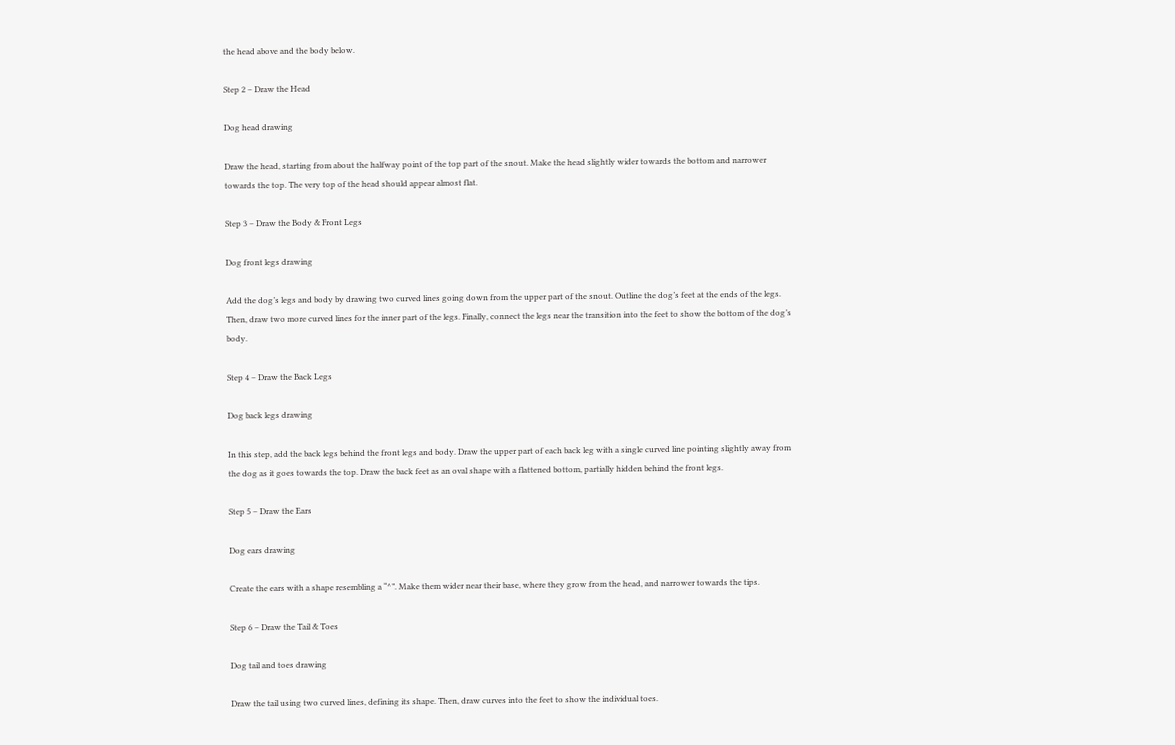the head above and the body below.

Step 2 – Draw the Head

Dog head drawing

Draw the head, starting from about the halfway point of the top part of the snout. Make the head slightly wider towards the bottom and narrower towards the top. The very top of the head should appear almost flat.

Step 3 – Draw the Body & Front Legs

Dog front legs drawing

Add the dog’s legs and body by drawing two curved lines going down from the upper part of the snout. Outline the dog’s feet at the ends of the legs. Then, draw two more curved lines for the inner part of the legs. Finally, connect the legs near the transition into the feet to show the bottom of the dog’s body.

Step 4 – Draw the Back Legs

Dog back legs drawing

In this step, add the back legs behind the front legs and body. Draw the upper part of each back leg with a single curved line pointing slightly away from the dog as it goes towards the top. Draw the back feet as an oval shape with a flattened bottom, partially hidden behind the front legs.

Step 5 – Draw the Ears

Dog ears drawing

Create the ears with a shape resembling a “^”. Make them wider near their base, where they grow from the head, and narrower towards the tips.

Step 6 – Draw the Tail & Toes

Dog tail and toes drawing

Draw the tail using two curved lines, defining its shape. Then, draw curves into the feet to show the individual toes.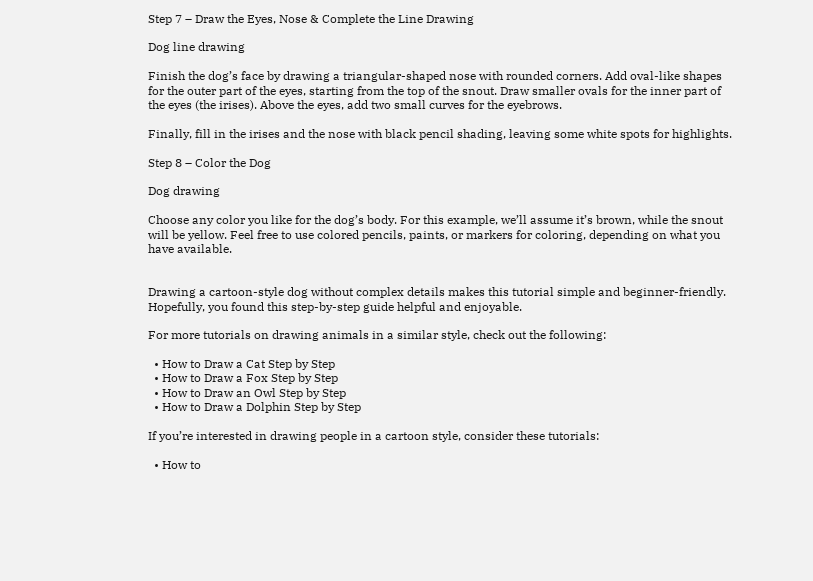Step 7 – Draw the Eyes, Nose & Complete the Line Drawing

Dog line drawing

Finish the dog’s face by drawing a triangular-shaped nose with rounded corners. Add oval-like shapes for the outer part of the eyes, starting from the top of the snout. Draw smaller ovals for the inner part of the eyes (the irises). Above the eyes, add two small curves for the eyebrows.

Finally, fill in the irises and the nose with black pencil shading, leaving some white spots for highlights.

Step 8 – Color the Dog

Dog drawing

Choose any color you like for the dog’s body. For this example, we’ll assume it’s brown, while the snout will be yellow. Feel free to use colored pencils, paints, or markers for coloring, depending on what you have available.


Drawing a cartoon-style dog without complex details makes this tutorial simple and beginner-friendly. Hopefully, you found this step-by-step guide helpful and enjoyable.

For more tutorials on drawing animals in a similar style, check out the following:

  • How to Draw a Cat Step by Step
  • How to Draw a Fox Step by Step
  • How to Draw an Owl Step by Step
  • How to Draw a Dolphin Step by Step

If you’re interested in drawing people in a cartoon style, consider these tutorials:

  • How to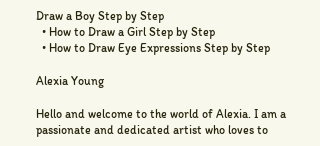Draw a Boy Step by Step
  • How to Draw a Girl Step by Step
  • How to Draw Eye Expressions Step by Step

Alexia Young

Hello and welcome to the world of Alexia. I am a passionate and dedicated artist who loves to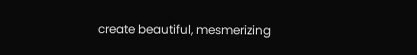create beautiful, mesmerizing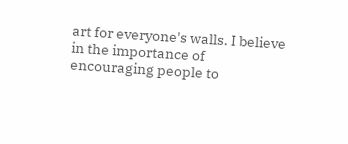art for everyone's walls. I believe in the importance of encouraging people to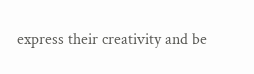express their creativity and be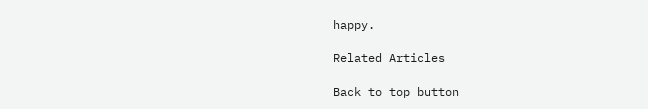happy.

Related Articles

Back to top button